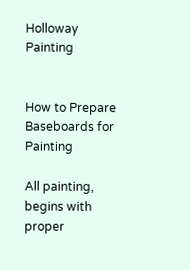Holloway Painting


How to Prepare Baseboards for Painting

All painting, begins with proper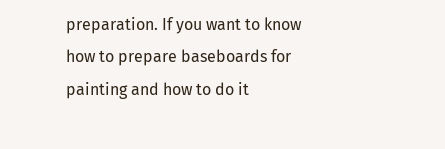preparation. If you want to know how to prepare baseboards for
painting and how to do it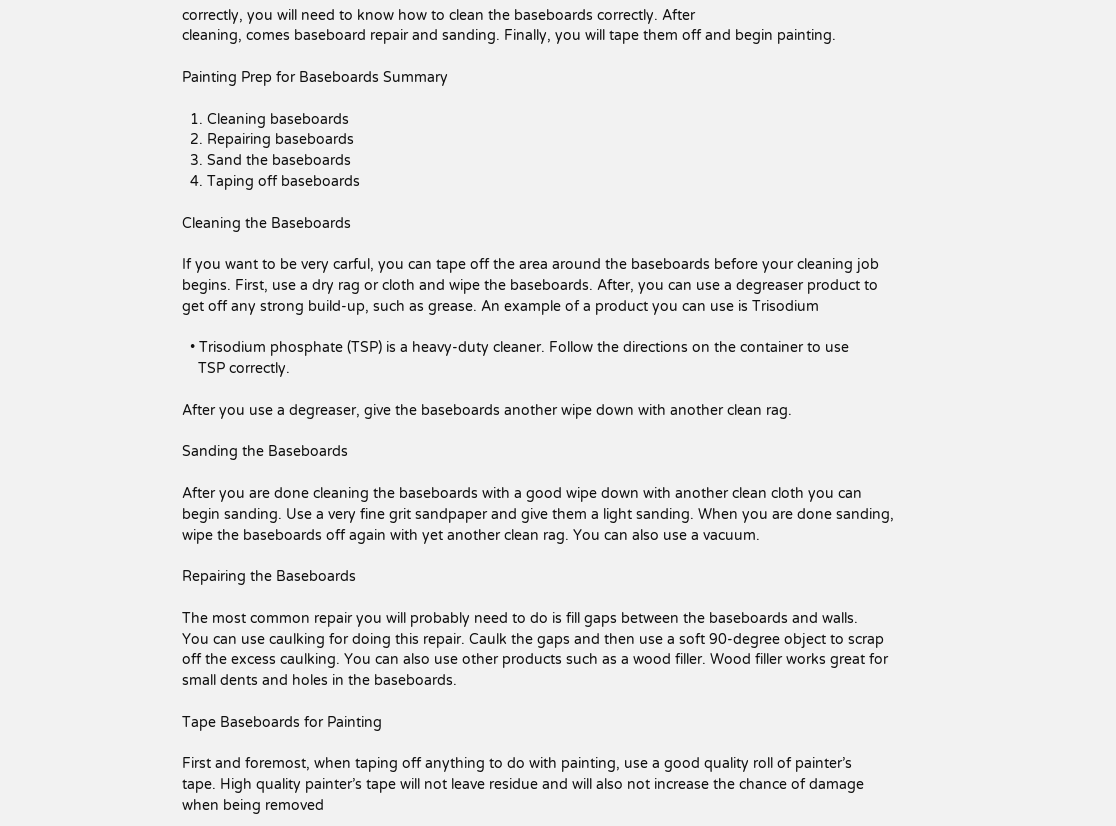correctly, you will need to know how to clean the baseboards correctly. After
cleaning, comes baseboard repair and sanding. Finally, you will tape them off and begin painting.

Painting Prep for Baseboards Summary

  1. Cleaning baseboards
  2. Repairing baseboards
  3. Sand the baseboards
  4. Taping off baseboards

Cleaning the Baseboards

If you want to be very carful, you can tape off the area around the baseboards before your cleaning job
begins. First, use a dry rag or cloth and wipe the baseboards. After, you can use a degreaser product to
get off any strong build-up, such as grease. An example of a product you can use is Trisodium

  • Trisodium phosphate (TSP) is a heavy-duty cleaner. Follow the directions on the container to use
    TSP correctly.

After you use a degreaser, give the baseboards another wipe down with another clean rag.

Sanding the Baseboards

After you are done cleaning the baseboards with a good wipe down with another clean cloth you can
begin sanding. Use a very fine grit sandpaper and give them a light sanding. When you are done sanding,
wipe the baseboards off again with yet another clean rag. You can also use a vacuum.

Repairing the Baseboards

The most common repair you will probably need to do is fill gaps between the baseboards and walls.
You can use caulking for doing this repair. Caulk the gaps and then use a soft 90-degree object to scrap
off the excess caulking. You can also use other products such as a wood filler. Wood filler works great for
small dents and holes in the baseboards.

Tape Baseboards for Painting

First and foremost, when taping off anything to do with painting, use a good quality roll of painter’s
tape. High quality painter’s tape will not leave residue and will also not increase the chance of damage
when being removed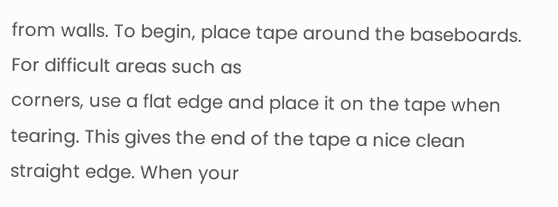from walls. To begin, place tape around the baseboards. For difficult areas such as
corners, use a flat edge and place it on the tape when tearing. This gives the end of the tape a nice clean
straight edge. When your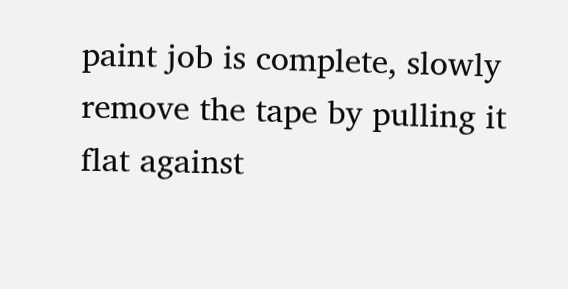paint job is complete, slowly remove the tape by pulling it flat against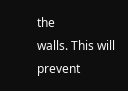the
walls. This will prevent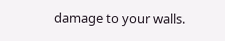damage to your walls.